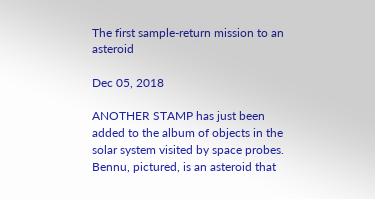The first sample-return mission to an asteroid

Dec 05, 2018

ANOTHER STAMP has just been added to the album of objects in the solar system visited by space probes. Bennu, pictured, is an asteroid that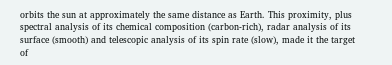orbits the sun at approximately the same distance as Earth. This proximity, plus spectral analysis of its chemical composition (carbon-rich), radar analysis of its surface (smooth) and telescopic analysis of its spin rate (slow), made it the target of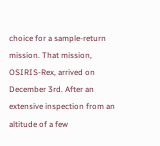choice for a sample-return mission. That mission, OSIRIS-Rex, arrived on December 3rd. After an extensive inspection from an altitude of a few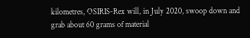kilometres, OSIRIS-Rex will, in July 2020, swoop down and grab about 60 grams of material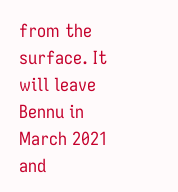from the surface. It will leave Bennu in March 2021 and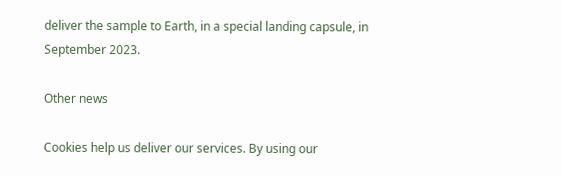deliver the sample to Earth, in a special landing capsule, in September 2023.

Other news

Cookies help us deliver our services. By using our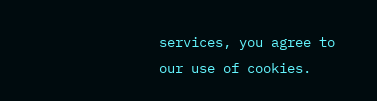services, you agree to our use of cookies.